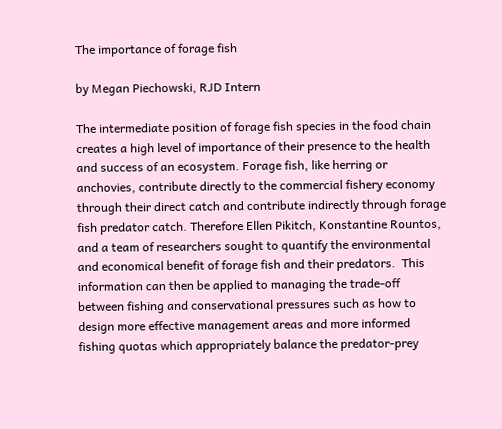The importance of forage fish

by Megan Piechowski, RJD Intern

The intermediate position of forage fish species in the food chain creates a high level of importance of their presence to the health and success of an ecosystem. Forage fish, like herring or anchovies, contribute directly to the commercial fishery economy through their direct catch and contribute indirectly through forage fish predator catch. Therefore Ellen Pikitch, Konstantine Rountos, and a team of researchers sought to quantify the environmental and economical benefit of forage fish and their predators.  This information can then be applied to managing the trade-off between fishing and conservational pressures such as how to design more effective management areas and more informed fishing quotas which appropriately balance the predator-prey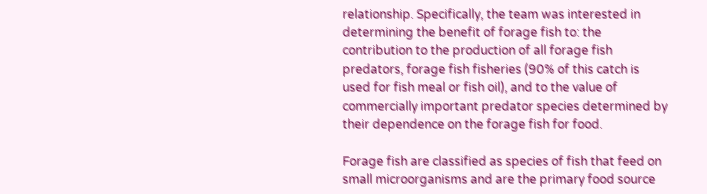relationship. Specifically, the team was interested in determining the benefit of forage fish to: the contribution to the production of all forage fish predators, forage fish fisheries (90% of this catch is used for fish meal or fish oil), and to the value of commercially important predator species determined by their dependence on the forage fish for food.

Forage fish are classified as species of fish that feed on small microorganisms and are the primary food source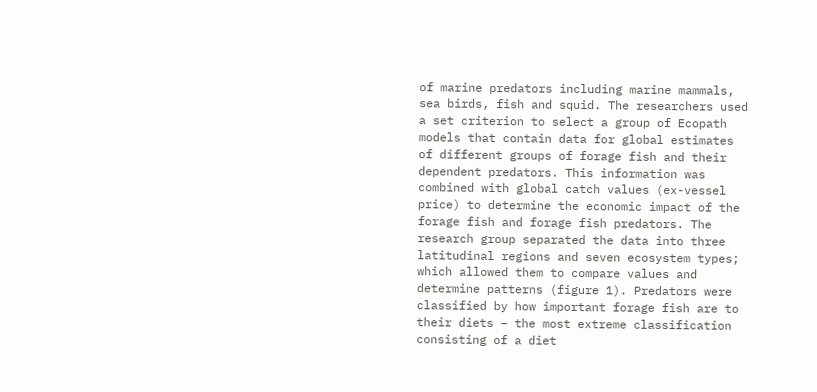of marine predators including marine mammals, sea birds, fish and squid. The researchers used a set criterion to select a group of Ecopath models that contain data for global estimates of different groups of forage fish and their dependent predators. This information was combined with global catch values (ex-vessel price) to determine the economic impact of the forage fish and forage fish predators. The research group separated the data into three latitudinal regions and seven ecosystem types; which allowed them to compare values and determine patterns (figure 1). Predators were classified by how important forage fish are to their diets – the most extreme classification consisting of a diet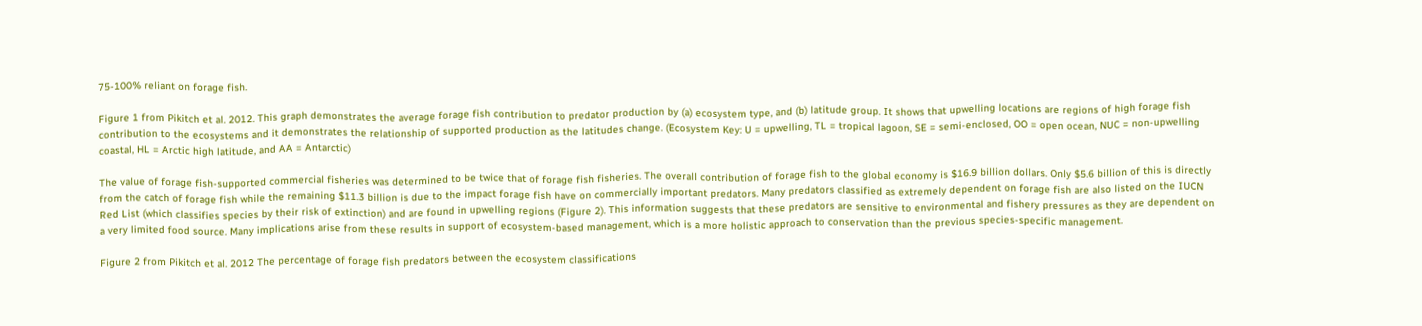75-100% reliant on forage fish.

Figure 1 from Pikitch et al. 2012. This graph demonstrates the average forage fish contribution to predator production by (a) ecosystem type, and (b) latitude group. It shows that upwelling locations are regions of high forage fish contribution to the ecosystems and it demonstrates the relationship of supported production as the latitudes change. (Ecosystem Key: U = upwelling, TL = tropical lagoon, SE = semi-enclosed, OO = open ocean, NUC = non-upwelling coastal, HL = Arctic high latitude, and AA = Antarctic)

The value of forage fish-supported commercial fisheries was determined to be twice that of forage fish fisheries. The overall contribution of forage fish to the global economy is $16.9 billion dollars. Only $5.6 billion of this is directly from the catch of forage fish while the remaining $11.3 billion is due to the impact forage fish have on commercially important predators. Many predators classified as extremely dependent on forage fish are also listed on the IUCN Red List (which classifies species by their risk of extinction) and are found in upwelling regions (Figure 2). This information suggests that these predators are sensitive to environmental and fishery pressures as they are dependent on a very limited food source. Many implications arise from these results in support of ecosystem-based management, which is a more holistic approach to conservation than the previous species-specific management.

Figure 2 from Pikitch et al. 2012 The percentage of forage fish predators between the ecosystem classifications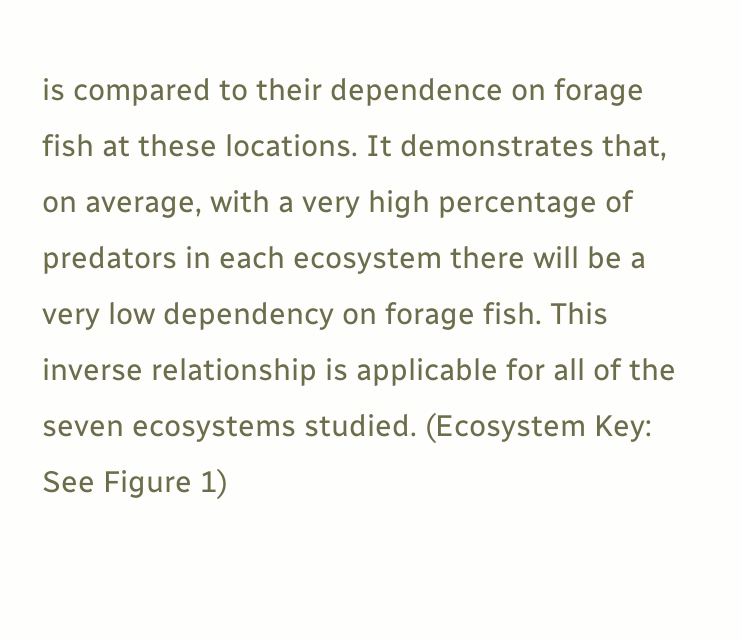is compared to their dependence on forage fish at these locations. It demonstrates that, on average, with a very high percentage of predators in each ecosystem there will be a very low dependency on forage fish. This inverse relationship is applicable for all of the seven ecosystems studied. (Ecosystem Key: See Figure 1)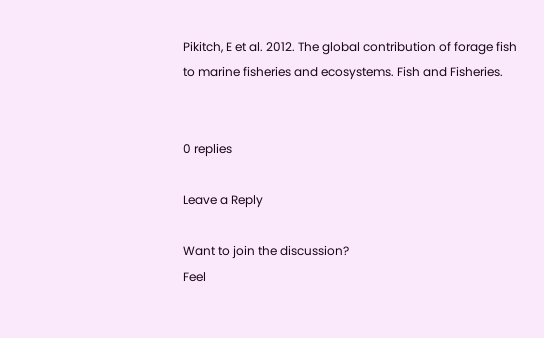Pikitch, E et al. 2012. The global contribution of forage fish to marine fisheries and ecosystems. Fish and Fisheries.


0 replies

Leave a Reply

Want to join the discussion?
Feel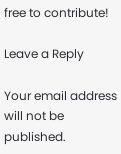free to contribute!

Leave a Reply

Your email address will not be published.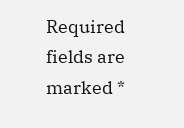Required fields are marked *